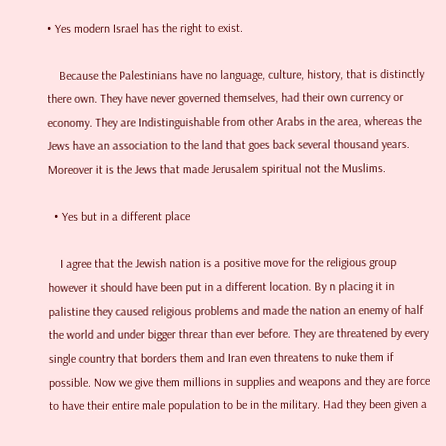• Yes modern Israel has the right to exist.

    Because the Palestinians have no language, culture, history, that is distinctly there own. They have never governed themselves, had their own currency or economy. They are Indistinguishable from other Arabs in the area, whereas the Jews have an association to the land that goes back several thousand years. Moreover it is the Jews that made Jerusalem spiritual not the Muslims.

  • Yes but in a different place

    I agree that the Jewish nation is a positive move for the religious group however it should have been put in a different location. By n placing it in palistine they caused religious problems and made the nation an enemy of half the world and under bigger threar than ever before. They are threatened by every single country that borders them and Iran even threatens to nuke them if possible. Now we give them millions in supplies and weapons and they are force to have their entire male population to be in the military. Had they been given a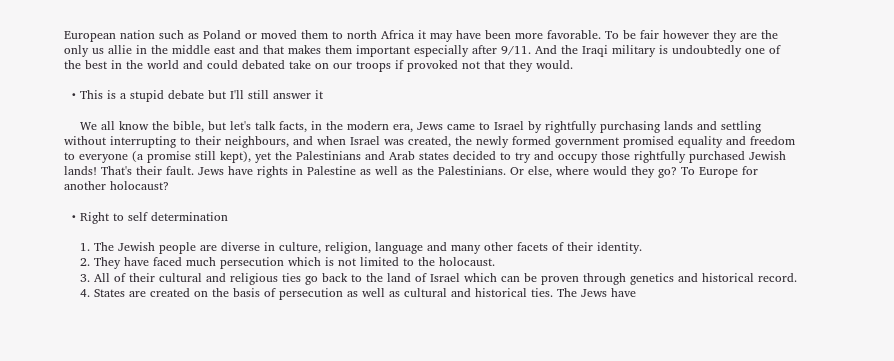European nation such as Poland or moved them to north Africa it may have been more favorable. To be fair however they are the only us allie in the middle east and that makes them important especially after 9/11. And the Iraqi military is undoubtedly one of the best in the world and could debated take on our troops if provoked not that they would.

  • This is a stupid debate but I'll still answer it

    We all know the bible, but let's talk facts, in the modern era, Jews came to Israel by rightfully purchasing lands and settling without interrupting to their neighbours, and when Israel was created, the newly formed government promised equality and freedom to everyone (a promise still kept), yet the Palestinians and Arab states decided to try and occupy those rightfully purchased Jewish lands! That's their fault. Jews have rights in Palestine as well as the Palestinians. Or else, where would they go? To Europe for another holocaust?

  • Right to self determination

    1. The Jewish people are diverse in culture, religion, language and many other facets of their identity.
    2. They have faced much persecution which is not limited to the holocaust.
    3. All of their cultural and religious ties go back to the land of Israel which can be proven through genetics and historical record.
    4. States are created on the basis of persecution as well as cultural and historical ties. The Jews have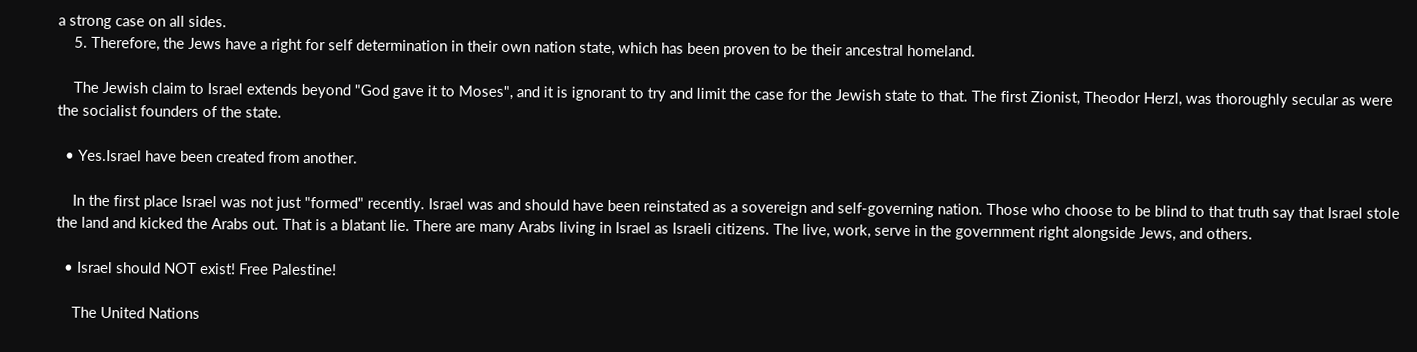a strong case on all sides.
    5. Therefore, the Jews have a right for self determination in their own nation state, which has been proven to be their ancestral homeland.

    The Jewish claim to Israel extends beyond "God gave it to Moses", and it is ignorant to try and limit the case for the Jewish state to that. The first Zionist, Theodor Herzl, was thoroughly secular as were the socialist founders of the state.

  • Yes.Israel have been created from another.

    In the first place Israel was not just "formed" recently. Israel was and should have been reinstated as a sovereign and self-governing nation. Those who choose to be blind to that truth say that Israel stole the land and kicked the Arabs out. That is a blatant lie. There are many Arabs living in Israel as Israeli citizens. The live, work, serve in the government right alongside Jews, and others.

  • Israel should NOT exist! Free Palestine!

    The United Nations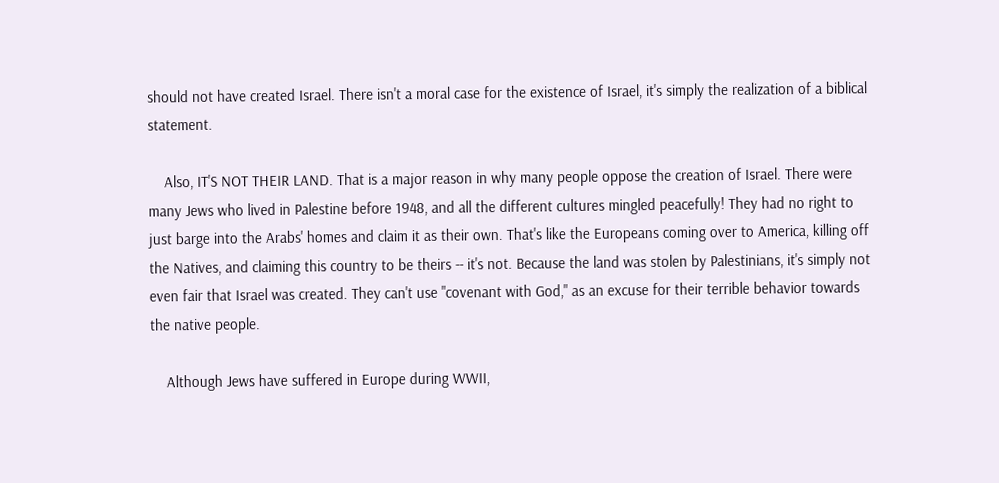should not have created Israel. There isn't a moral case for the existence of Israel, it's simply the realization of a biblical statement.

    Also, IT'S NOT THEIR LAND. That is a major reason in why many people oppose the creation of Israel. There were many Jews who lived in Palestine before 1948, and all the different cultures mingled peacefully! They had no right to just barge into the Arabs' homes and claim it as their own. That's like the Europeans coming over to America, killing off the Natives, and claiming this country to be theirs -- it's not. Because the land was stolen by Palestinians, it's simply not even fair that Israel was created. They can't use "covenant with God," as an excuse for their terrible behavior towards the native people.

    Although Jews have suffered in Europe during WWII,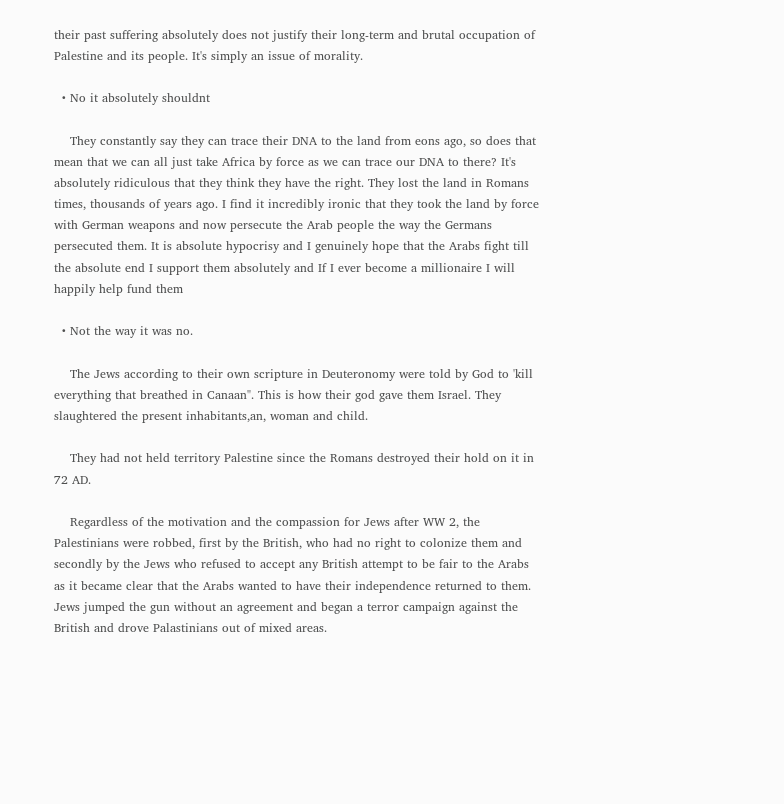their past suffering absolutely does not justify their long-term and brutal occupation of Palestine and its people. It's simply an issue of morality.

  • No it absolutely shouldnt

    They constantly say they can trace their DNA to the land from eons ago, so does that mean that we can all just take Africa by force as we can trace our DNA to there? It's absolutely ridiculous that they think they have the right. They lost the land in Romans times, thousands of years ago. I find it incredibly ironic that they took the land by force with German weapons and now persecute the Arab people the way the Germans persecuted them. It is absolute hypocrisy and I genuinely hope that the Arabs fight till the absolute end I support them absolutely and If I ever become a millionaire I will happily help fund them

  • Not the way it was no.

    The Jews according to their own scripture in Deuteronomy were told by God to 'kill everything that breathed in Canaan". This is how their god gave them Israel. They slaughtered the present inhabitants,an, woman and child.

    They had not held territory Palestine since the Romans destroyed their hold on it in 72 AD.

    Regardless of the motivation and the compassion for Jews after WW 2, the Palestinians were robbed, first by the British, who had no right to colonize them and secondly by the Jews who refused to accept any British attempt to be fair to the Arabs as it became clear that the Arabs wanted to have their independence returned to them. Jews jumped the gun without an agreement and began a terror campaign against the British and drove Palastinians out of mixed areas.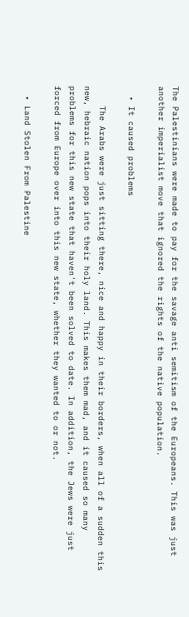The Palestinians were made to pay for the savage anti semitism of the Europeans. This was just another imperialist move that ignored the rights of the native population.

  • It caused problems

    The Arabs were just sitting there, nice and happy in their borders, when all of a sudden this new, hebraic nation pops into their holy land. This makes them mad, and it caused so many problems for this new state that haven't been solved to date. In addition, the Jews were just forced from Europe over into this new state, whether they wanted to or not.

  • Land Stolen From Palestine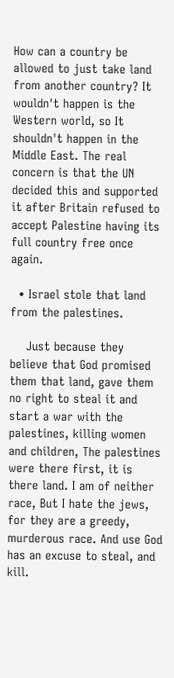How can a country be allowed to just take land from another country? It wouldn't happen is the Western world, so It shouldn't happen in the Middle East. The real concern is that the UN decided this and supported it after Britain refused to accept Palestine having its full country free once again.

  • Israel stole that land from the palestines.

    Just because they believe that God promised them that land, gave them no right to steal it and start a war with the palestines, killing women and children, The palestines were there first, it is there land. I am of neither race, But I hate the jews, for they are a greedy, murderous race. And use God has an excuse to steal, and kill.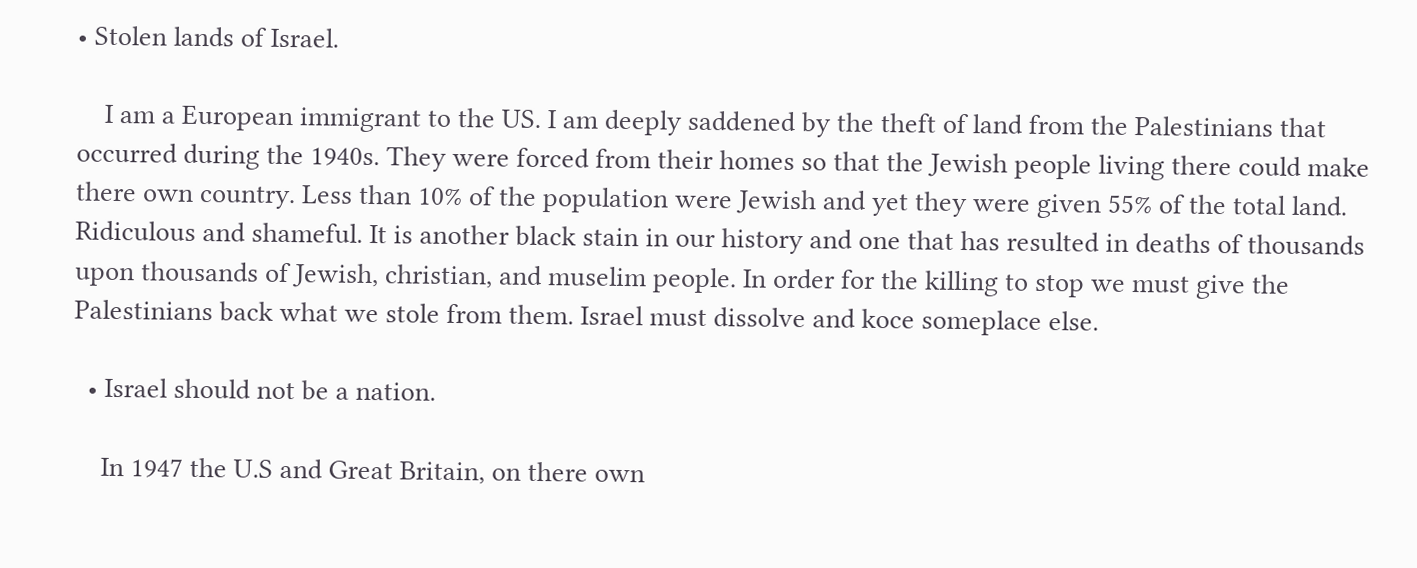• Stolen lands of Israel.

    I am a European immigrant to the US. I am deeply saddened by the theft of land from the Palestinians that occurred during the 1940s. They were forced from their homes so that the Jewish people living there could make there own country. Less than 10% of the population were Jewish and yet they were given 55% of the total land. Ridiculous and shameful. It is another black stain in our history and one that has resulted in deaths of thousands upon thousands of Jewish, christian, and muselim people. In order for the killing to stop we must give the Palestinians back what we stole from them. Israel must dissolve and koce someplace else.

  • Israel should not be a nation.

    In 1947 the U.S and Great Britain, on there own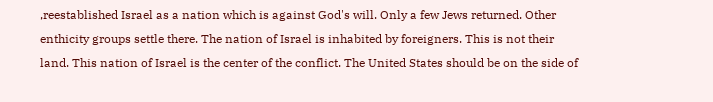,reestablished Israel as a nation which is against God's will. Only a few Jews returned. Other enthicity groups settle there. The nation of Israel is inhabited by foreigners. This is not their land. This nation of Israel is the center of the conflict. The United States should be on the side of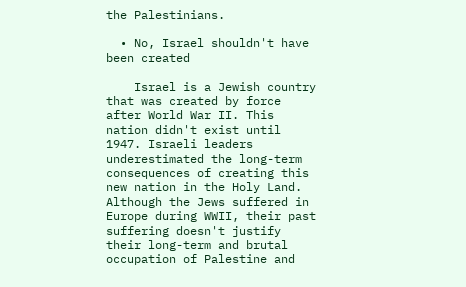the Palestinians.

  • No, Israel shouldn't have been created

    Israel is a Jewish country that was created by force after World War II. This nation didn't exist until 1947. Israeli leaders underestimated the long-term consequences of creating this new nation in the Holy Land. Although the Jews suffered in Europe during WWII, their past suffering doesn't justify their long-term and brutal occupation of Palestine and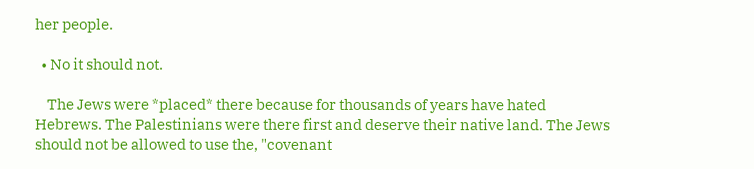her people.

  • No it should not.

    The Jews were *placed* there because for thousands of years have hated Hebrews. The Palestinians were there first and deserve their native land. The Jews should not be allowed to use the, "covenant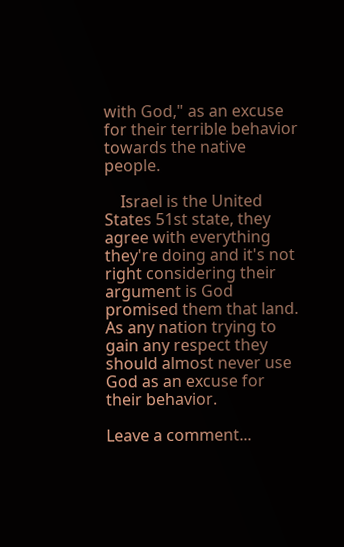with God," as an excuse for their terrible behavior towards the native people.

    Israel is the United States 51st state, they agree with everything they're doing and it's not right considering their argument is God promised them that land. As any nation trying to gain any respect they should almost never use God as an excuse for their behavior.

Leave a comment...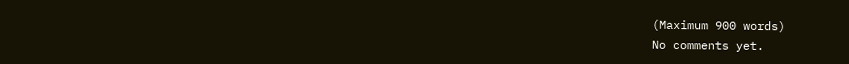(Maximum 900 words)
No comments yet.